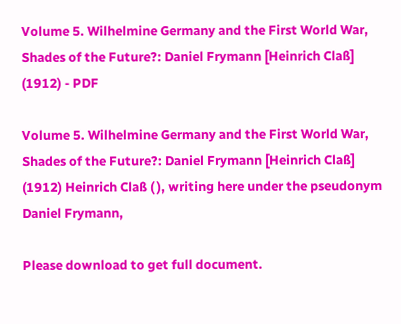Volume 5. Wilhelmine Germany and the First World War, Shades of the Future?: Daniel Frymann [Heinrich Claß] (1912) - PDF

Volume 5. Wilhelmine Germany and the First World War, Shades of the Future?: Daniel Frymann [Heinrich Claß] (1912) Heinrich Claß ( ), writing here under the pseudonym Daniel Frymann,

Please download to get full document.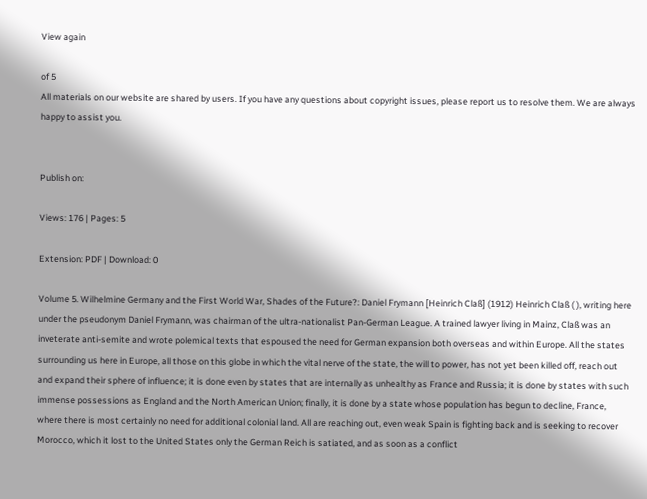View again

of 5
All materials on our website are shared by users. If you have any questions about copyright issues, please report us to resolve them. We are always happy to assist you.


Publish on:

Views: 176 | Pages: 5

Extension: PDF | Download: 0

Volume 5. Wilhelmine Germany and the First World War, Shades of the Future?: Daniel Frymann [Heinrich Claß] (1912) Heinrich Claß ( ), writing here under the pseudonym Daniel Frymann, was chairman of the ultra-nationalist Pan-German League. A trained lawyer living in Mainz, Claß was an inveterate anti-semite and wrote polemical texts that espoused the need for German expansion both overseas and within Europe. All the states surrounding us here in Europe, all those on this globe in which the vital nerve of the state, the will to power, has not yet been killed off, reach out and expand their sphere of influence; it is done even by states that are internally as unhealthy as France and Russia; it is done by states with such immense possessions as England and the North American Union; finally, it is done by a state whose population has begun to decline, France, where there is most certainly no need for additional colonial land. All are reaching out, even weak Spain is fighting back and is seeking to recover Morocco, which it lost to the United States only the German Reich is satiated, and as soon as a conflict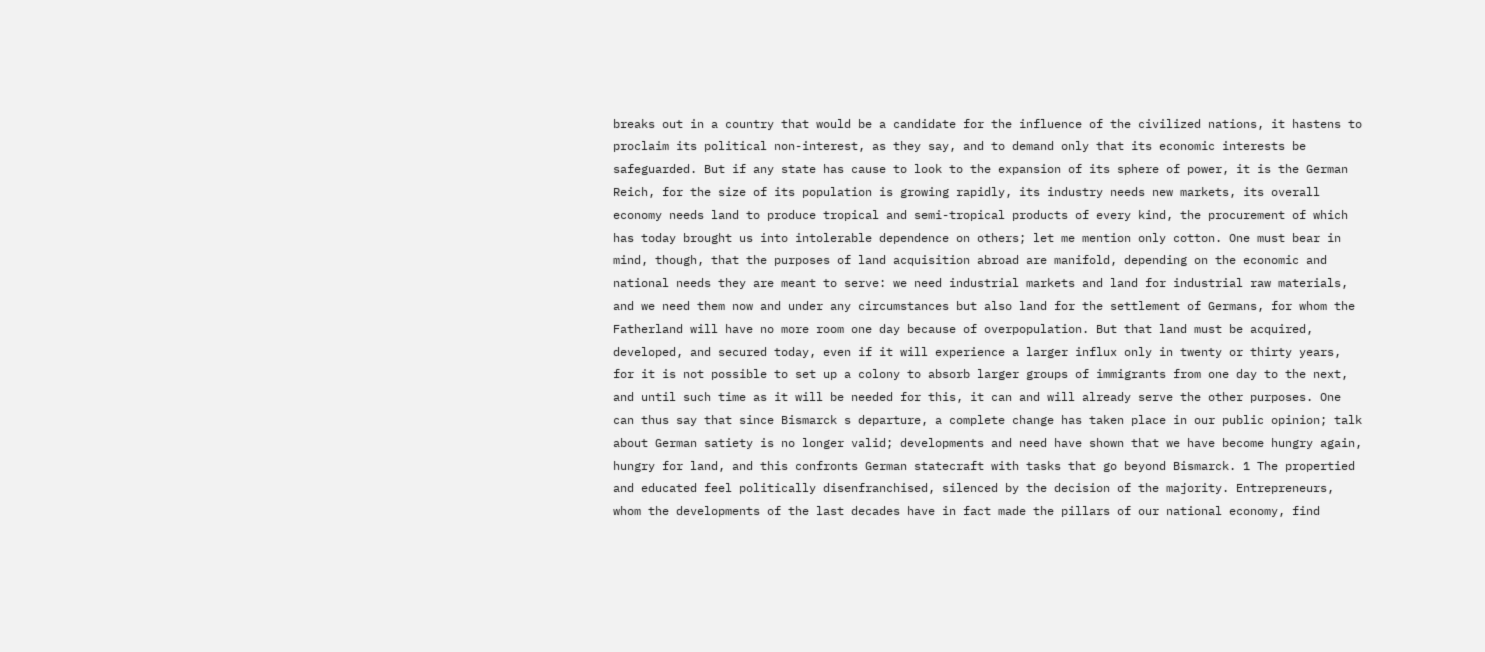breaks out in a country that would be a candidate for the influence of the civilized nations, it hastens to proclaim its political non-interest, as they say, and to demand only that its economic interests be safeguarded. But if any state has cause to look to the expansion of its sphere of power, it is the German Reich, for the size of its population is growing rapidly, its industry needs new markets, its overall economy needs land to produce tropical and semi-tropical products of every kind, the procurement of which has today brought us into intolerable dependence on others; let me mention only cotton. One must bear in mind, though, that the purposes of land acquisition abroad are manifold, depending on the economic and national needs they are meant to serve: we need industrial markets and land for industrial raw materials, and we need them now and under any circumstances but also land for the settlement of Germans, for whom the Fatherland will have no more room one day because of overpopulation. But that land must be acquired, developed, and secured today, even if it will experience a larger influx only in twenty or thirty years, for it is not possible to set up a colony to absorb larger groups of immigrants from one day to the next, and until such time as it will be needed for this, it can and will already serve the other purposes. One can thus say that since Bismarck s departure, a complete change has taken place in our public opinion; talk about German satiety is no longer valid; developments and need have shown that we have become hungry again, hungry for land, and this confronts German statecraft with tasks that go beyond Bismarck. 1 The propertied and educated feel politically disenfranchised, silenced by the decision of the majority. Entrepreneurs, whom the developments of the last decades have in fact made the pillars of our national economy, find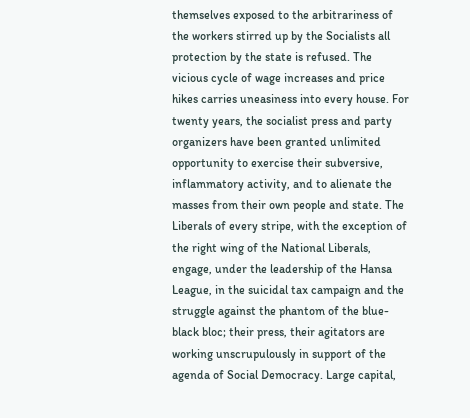themselves exposed to the arbitrariness of the workers stirred up by the Socialists all protection by the state is refused. The vicious cycle of wage increases and price hikes carries uneasiness into every house. For twenty years, the socialist press and party organizers have been granted unlimited opportunity to exercise their subversive, inflammatory activity, and to alienate the masses from their own people and state. The Liberals of every stripe, with the exception of the right wing of the National Liberals, engage, under the leadership of the Hansa League, in the suicidal tax campaign and the struggle against the phantom of the blue-black bloc; their press, their agitators are working unscrupulously in support of the agenda of Social Democracy. Large capital,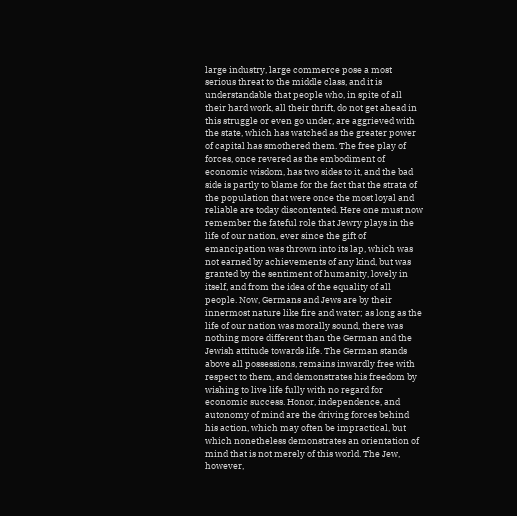large industry, large commerce pose a most serious threat to the middle class, and it is understandable that people who, in spite of all their hard work, all their thrift, do not get ahead in this struggle or even go under, are aggrieved with the state, which has watched as the greater power of capital has smothered them. The free play of forces, once revered as the embodiment of economic wisdom, has two sides to it, and the bad side is partly to blame for the fact that the strata of the population that were once the most loyal and reliable are today discontented. Here one must now remember the fateful role that Jewry plays in the life of our nation, ever since the gift of emancipation was thrown into its lap, which was not earned by achievements of any kind, but was granted by the sentiment of humanity, lovely in itself, and from the idea of the equality of all people. Now, Germans and Jews are by their innermost nature like fire and water; as long as the life of our nation was morally sound, there was nothing more different than the German and the Jewish attitude towards life. The German stands above all possessions, remains inwardly free with respect to them, and demonstrates his freedom by wishing to live life fully with no regard for economic success. Honor, independence, and autonomy of mind are the driving forces behind his action, which may often be impractical, but which nonetheless demonstrates an orientation of mind that is not merely of this world. The Jew, however,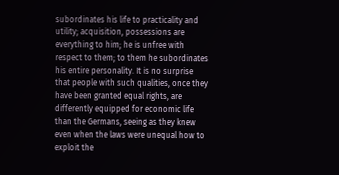subordinates his life to practicality and utility; acquisition, possessions are everything to him; he is unfree with respect to them; to them he subordinates his entire personality. It is no surprise that people with such qualities, once they have been granted equal rights, are differently equipped for economic life than the Germans, seeing as they knew even when the laws were unequal how to exploit the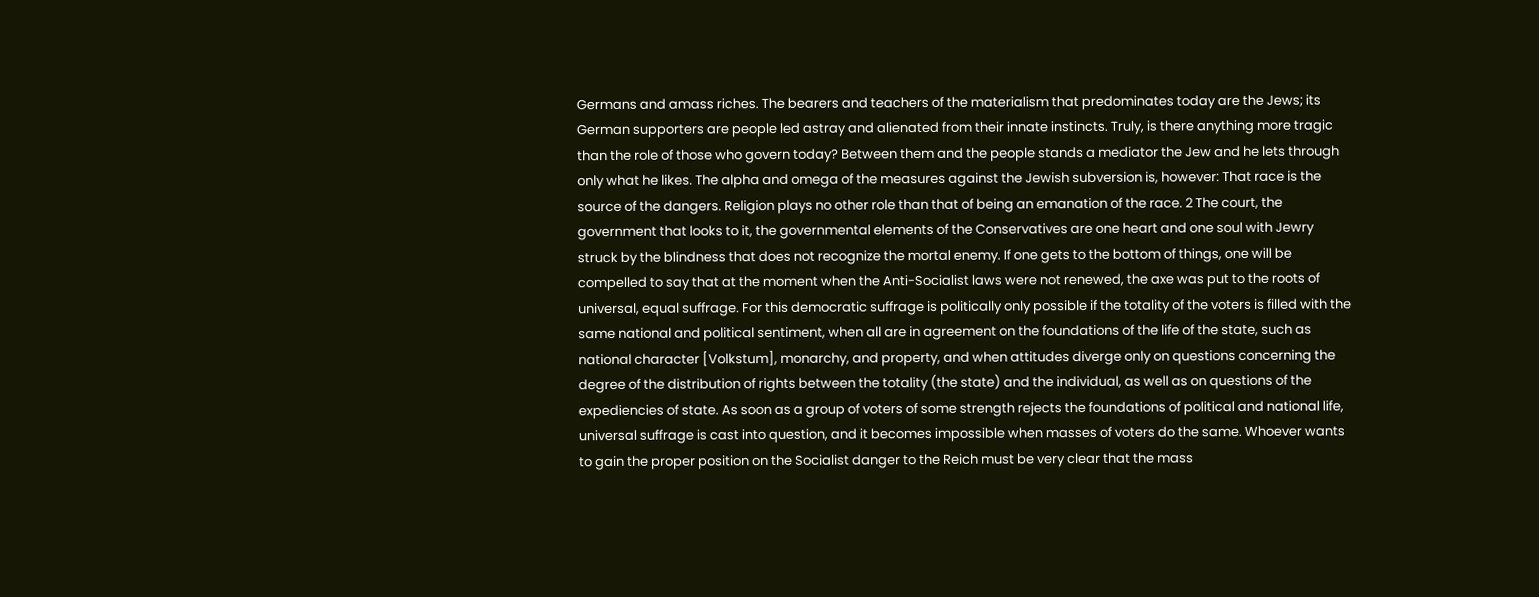Germans and amass riches. The bearers and teachers of the materialism that predominates today are the Jews; its German supporters are people led astray and alienated from their innate instincts. Truly, is there anything more tragic than the role of those who govern today? Between them and the people stands a mediator the Jew and he lets through only what he likes. The alpha and omega of the measures against the Jewish subversion is, however: That race is the source of the dangers. Religion plays no other role than that of being an emanation of the race. 2 The court, the government that looks to it, the governmental elements of the Conservatives are one heart and one soul with Jewry struck by the blindness that does not recognize the mortal enemy. If one gets to the bottom of things, one will be compelled to say that at the moment when the Anti-Socialist laws were not renewed, the axe was put to the roots of universal, equal suffrage. For this democratic suffrage is politically only possible if the totality of the voters is filled with the same national and political sentiment, when all are in agreement on the foundations of the life of the state, such as national character [Volkstum], monarchy, and property, and when attitudes diverge only on questions concerning the degree of the distribution of rights between the totality (the state) and the individual, as well as on questions of the expediencies of state. As soon as a group of voters of some strength rejects the foundations of political and national life, universal suffrage is cast into question, and it becomes impossible when masses of voters do the same. Whoever wants to gain the proper position on the Socialist danger to the Reich must be very clear that the mass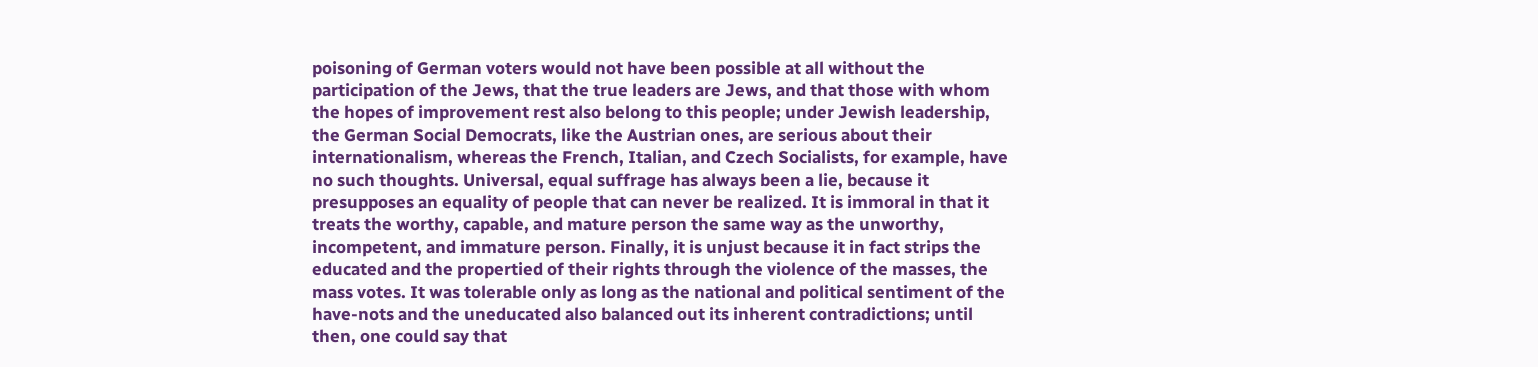poisoning of German voters would not have been possible at all without the participation of the Jews, that the true leaders are Jews, and that those with whom the hopes of improvement rest also belong to this people; under Jewish leadership, the German Social Democrats, like the Austrian ones, are serious about their internationalism, whereas the French, Italian, and Czech Socialists, for example, have no such thoughts. Universal, equal suffrage has always been a lie, because it presupposes an equality of people that can never be realized. It is immoral in that it treats the worthy, capable, and mature person the same way as the unworthy, incompetent, and immature person. Finally, it is unjust because it in fact strips the educated and the propertied of their rights through the violence of the masses, the mass votes. It was tolerable only as long as the national and political sentiment of the have-nots and the uneducated also balanced out its inherent contradictions; until then, one could say that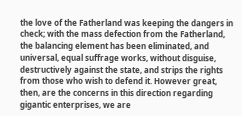the love of the Fatherland was keeping the dangers in check; with the mass defection from the Fatherland, the balancing element has been eliminated, and universal, equal suffrage works, without disguise, destructively against the state, and strips the rights from those who wish to defend it. However great, then, are the concerns in this direction regarding gigantic enterprises, we are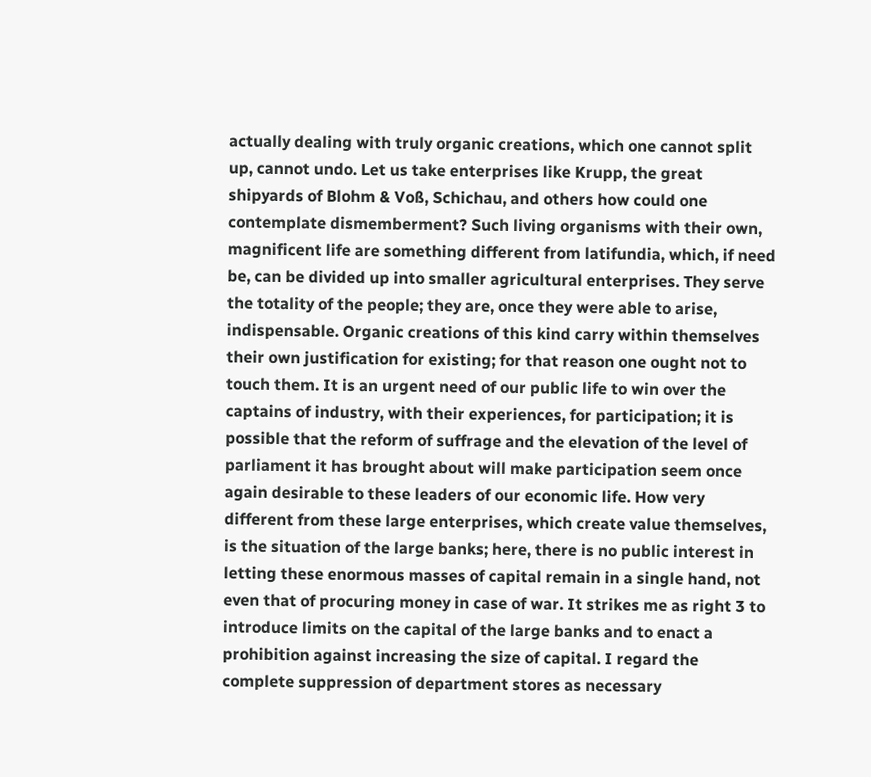actually dealing with truly organic creations, which one cannot split up, cannot undo. Let us take enterprises like Krupp, the great shipyards of Blohm & Voß, Schichau, and others how could one contemplate dismemberment? Such living organisms with their own, magnificent life are something different from latifundia, which, if need be, can be divided up into smaller agricultural enterprises. They serve the totality of the people; they are, once they were able to arise, indispensable. Organic creations of this kind carry within themselves their own justification for existing; for that reason one ought not to touch them. It is an urgent need of our public life to win over the captains of industry, with their experiences, for participation; it is possible that the reform of suffrage and the elevation of the level of parliament it has brought about will make participation seem once again desirable to these leaders of our economic life. How very different from these large enterprises, which create value themselves, is the situation of the large banks; here, there is no public interest in letting these enormous masses of capital remain in a single hand, not even that of procuring money in case of war. It strikes me as right 3 to introduce limits on the capital of the large banks and to enact a prohibition against increasing the size of capital. I regard the complete suppression of department stores as necessary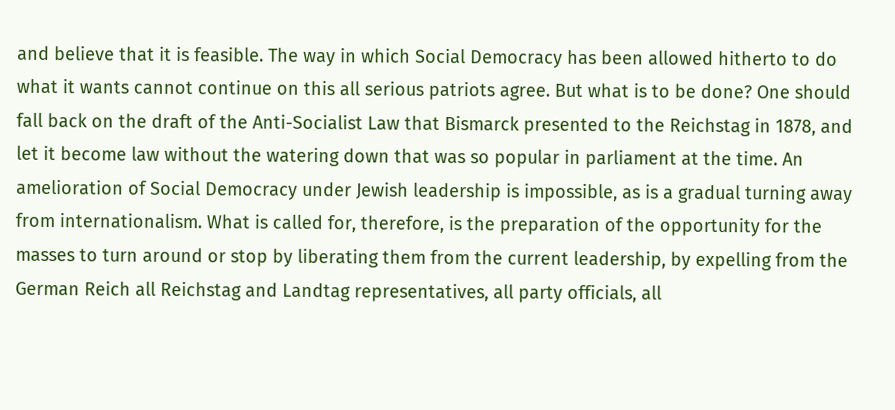and believe that it is feasible. The way in which Social Democracy has been allowed hitherto to do what it wants cannot continue on this all serious patriots agree. But what is to be done? One should fall back on the draft of the Anti-Socialist Law that Bismarck presented to the Reichstag in 1878, and let it become law without the watering down that was so popular in parliament at the time. An amelioration of Social Democracy under Jewish leadership is impossible, as is a gradual turning away from internationalism. What is called for, therefore, is the preparation of the opportunity for the masses to turn around or stop by liberating them from the current leadership, by expelling from the German Reich all Reichstag and Landtag representatives, all party officials, all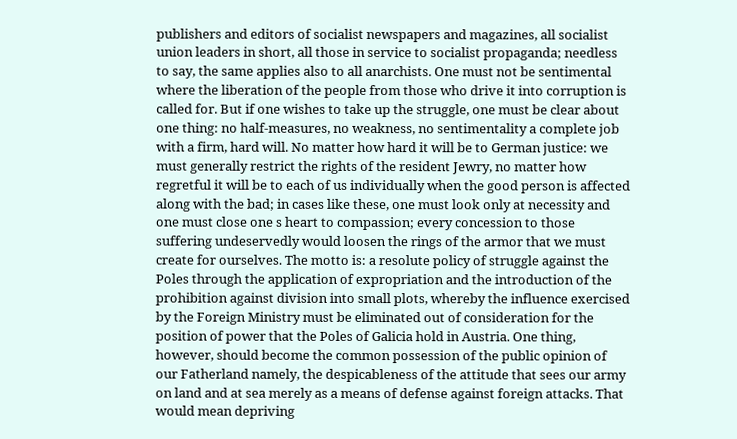publishers and editors of socialist newspapers and magazines, all socialist union leaders in short, all those in service to socialist propaganda; needless to say, the same applies also to all anarchists. One must not be sentimental where the liberation of the people from those who drive it into corruption is called for. But if one wishes to take up the struggle, one must be clear about one thing: no half-measures, no weakness, no sentimentality a complete job with a firm, hard will. No matter how hard it will be to German justice: we must generally restrict the rights of the resident Jewry, no matter how regretful it will be to each of us individually when the good person is affected along with the bad; in cases like these, one must look only at necessity and one must close one s heart to compassion; every concession to those suffering undeservedly would loosen the rings of the armor that we must create for ourselves. The motto is: a resolute policy of struggle against the Poles through the application of expropriation and the introduction of the prohibition against division into small plots, whereby the influence exercised by the Foreign Ministry must be eliminated out of consideration for the position of power that the Poles of Galicia hold in Austria. One thing, however, should become the common possession of the public opinion of our Fatherland namely, the despicableness of the attitude that sees our army on land and at sea merely as a means of defense against foreign attacks. That would mean depriving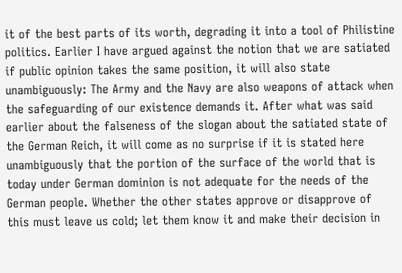it of the best parts of its worth, degrading it into a tool of Philistine politics. Earlier I have argued against the notion that we are satiated if public opinion takes the same position, it will also state unambiguously: The Army and the Navy are also weapons of attack when the safeguarding of our existence demands it. After what was said earlier about the falseness of the slogan about the satiated state of the German Reich, it will come as no surprise if it is stated here unambiguously that the portion of the surface of the world that is today under German dominion is not adequate for the needs of the German people. Whether the other states approve or disapprove of this must leave us cold; let them know it and make their decision in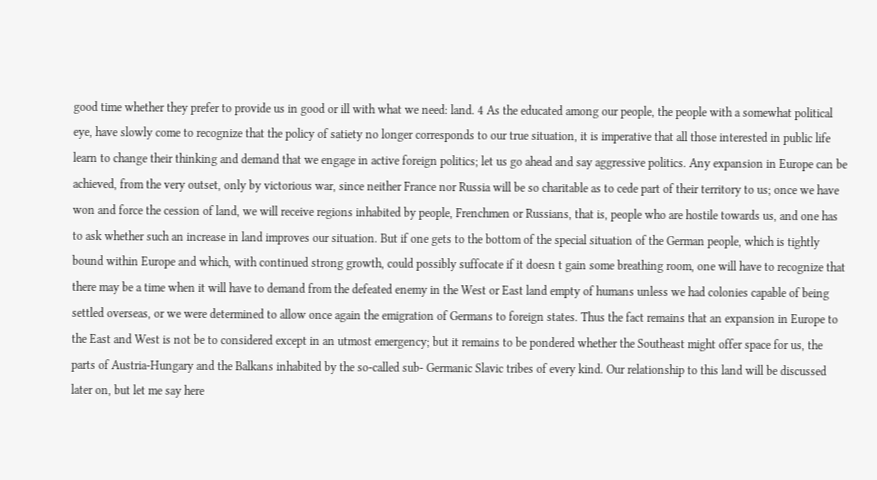good time whether they prefer to provide us in good or ill with what we need: land. 4 As the educated among our people, the people with a somewhat political eye, have slowly come to recognize that the policy of satiety no longer corresponds to our true situation, it is imperative that all those interested in public life learn to change their thinking and demand that we engage in active foreign politics; let us go ahead and say aggressive politics. Any expansion in Europe can be achieved, from the very outset, only by victorious war, since neither France nor Russia will be so charitable as to cede part of their territory to us; once we have won and force the cession of land, we will receive regions inhabited by people, Frenchmen or Russians, that is, people who are hostile towards us, and one has to ask whether such an increase in land improves our situation. But if one gets to the bottom of the special situation of the German people, which is tightly bound within Europe and which, with continued strong growth, could possibly suffocate if it doesn t gain some breathing room, one will have to recognize that there may be a time when it will have to demand from the defeated enemy in the West or East land empty of humans unless we had colonies capable of being settled overseas, or we were determined to allow once again the emigration of Germans to foreign states. Thus the fact remains that an expansion in Europe to the East and West is not be to considered except in an utmost emergency; but it remains to be pondered whether the Southeast might offer space for us, the parts of Austria-Hungary and the Balkans inhabited by the so-called sub- Germanic Slavic tribes of every kind. Our relationship to this land will be discussed later on, but let me say here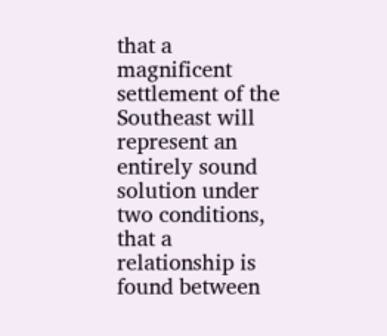that a magnificent settlement of the Southeast will represent an entirely sound solution under two conditions, that a relationship is found between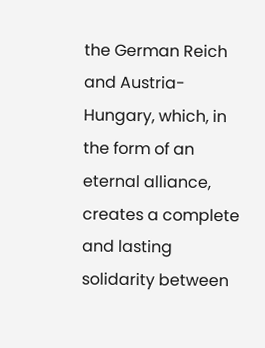the German Reich and Austria-Hungary, which, in the form of an eternal alliance, creates a complete and lasting solidarity between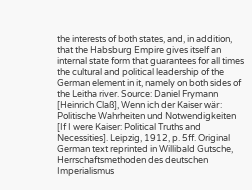the interests of both states, and, in addition, that the Habsburg Empire gives itself an internal state form that guarantees for all times the cultural and political leadership of the German element in it, namely on both sides of the Leitha river. Source: Daniel Frymann [Heinrich Claß], Wenn ich der Kaiser wär: Politische Wahrheiten und Notwendigkeiten [If I were Kaiser: Political Truths and Necessities]. Leipzig, 1912, p. 5ff. Original German text reprinted in Willibald Gutsche, Herrschaftsmethoden des deutschen Imperialismus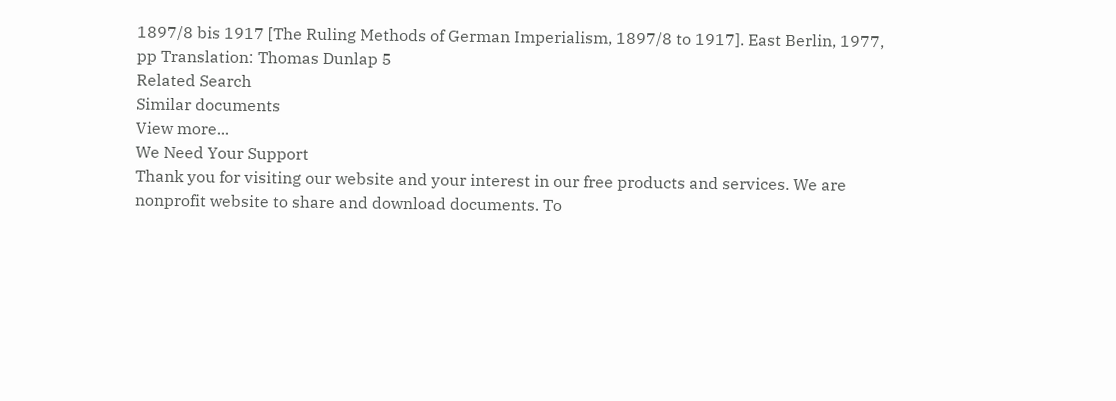1897/8 bis 1917 [The Ruling Methods of German Imperialism, 1897/8 to 1917]. East Berlin, 1977, pp Translation: Thomas Dunlap 5
Related Search
Similar documents
View more...
We Need Your Support
Thank you for visiting our website and your interest in our free products and services. We are nonprofit website to share and download documents. To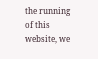the running of this website, we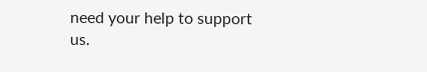need your help to support us.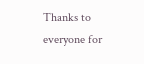Thanks to everyone for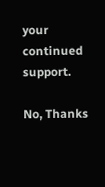your continued support.

No, Thanks